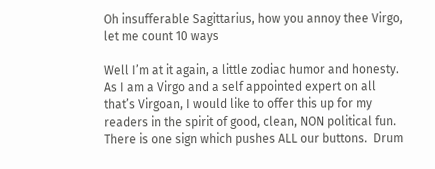Oh insufferable Sagittarius, how you annoy thee Virgo, let me count 10 ways

Well I’m at it again, a little zodiac humor and honesty.  As I am a Virgo and a self appointed expert on all that’s Virgoan, I would like to offer this up for my readers in the spirit of good, clean, NON political fun.  There is one sign which pushes ALL our buttons.  Drum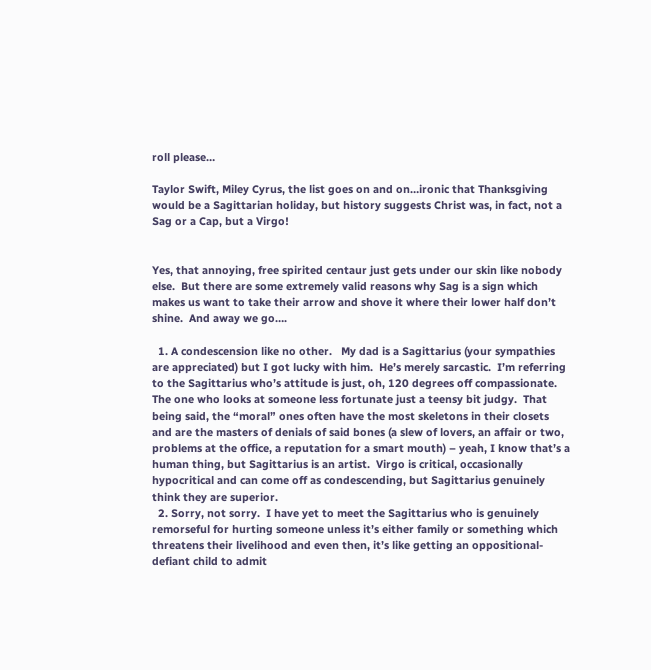roll please…

Taylor Swift, Miley Cyrus, the list goes on and on…ironic that Thanksgiving would be a Sagittarian holiday, but history suggests Christ was, in fact, not a Sag or a Cap, but a Virgo!


Yes, that annoying, free spirited centaur just gets under our skin like nobody else.  But there are some extremely valid reasons why Sag is a sign which makes us want to take their arrow and shove it where their lower half don’t shine.  And away we go….

  1. A condescension like no other.   My dad is a Sagittarius (your sympathies are appreciated) but I got lucky with him.  He’s merely sarcastic.  I’m referring to the Sagittarius who’s attitude is just, oh, 120 degrees off compassionate.  The one who looks at someone less fortunate just a teensy bit judgy.  That being said, the “moral” ones often have the most skeletons in their closets and are the masters of denials of said bones (a slew of lovers, an affair or two, problems at the office, a reputation for a smart mouth) – yeah, I know that’s a human thing, but Sagittarius is an artist.  Virgo is critical, occasionally hypocritical and can come off as condescending, but Sagittarius genuinely think they are superior.
  2. Sorry, not sorry.  I have yet to meet the Sagittarius who is genuinely remorseful for hurting someone unless it’s either family or something which threatens their livelihood and even then, it’s like getting an oppositional-defiant child to admit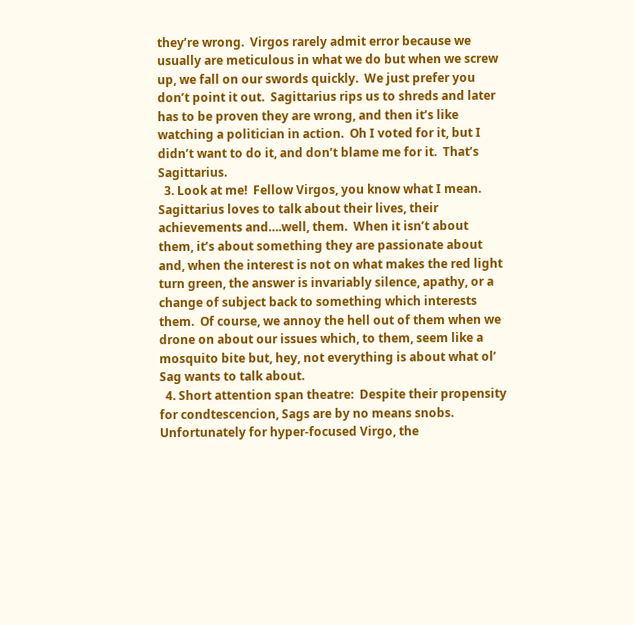they’re wrong.  Virgos rarely admit error because we usually are meticulous in what we do but when we screw up, we fall on our swords quickly.  We just prefer you don’t point it out.  Sagittarius rips us to shreds and later has to be proven they are wrong, and then it’s like watching a politician in action.  Oh I voted for it, but I didn’t want to do it, and don’t blame me for it.  That’s Sagittarius.
  3. Look at me!  Fellow Virgos, you know what I mean.  Sagittarius loves to talk about their lives, their achievements and….well, them.  When it isn’t about them, it’s about something they are passionate about and, when the interest is not on what makes the red light turn green, the answer is invariably silence, apathy, or a change of subject back to something which interests them.  Of course, we annoy the hell out of them when we drone on about our issues which, to them, seem like a mosquito bite but, hey, not everything is about what ol’ Sag wants to talk about.
  4. Short attention span theatre:  Despite their propensity for condtescencion, Sags are by no means snobs.  Unfortunately for hyper-focused Virgo, the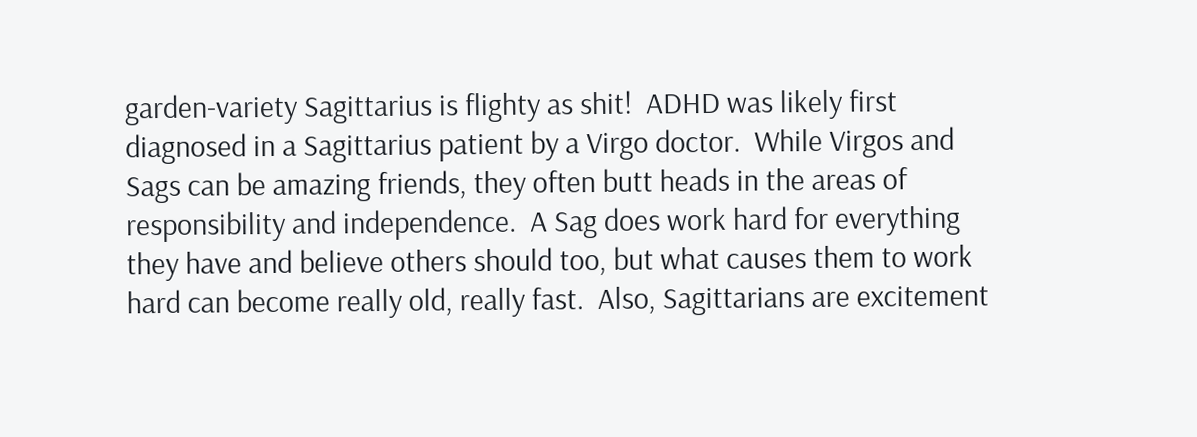garden-variety Sagittarius is flighty as shit!  ADHD was likely first diagnosed in a Sagittarius patient by a Virgo doctor.  While Virgos and Sags can be amazing friends, they often butt heads in the areas of responsibility and independence.  A Sag does work hard for everything they have and believe others should too, but what causes them to work hard can become really old, really fast.  Also, Sagittarians are excitement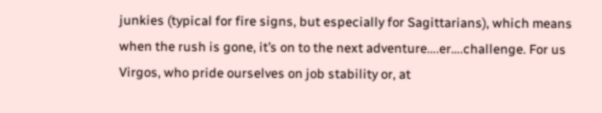junkies (typical for fire signs, but especially for Sagittarians), which means when the rush is gone, it’s on to the next adventure….er….challenge. For us Virgos, who pride ourselves on job stability or, at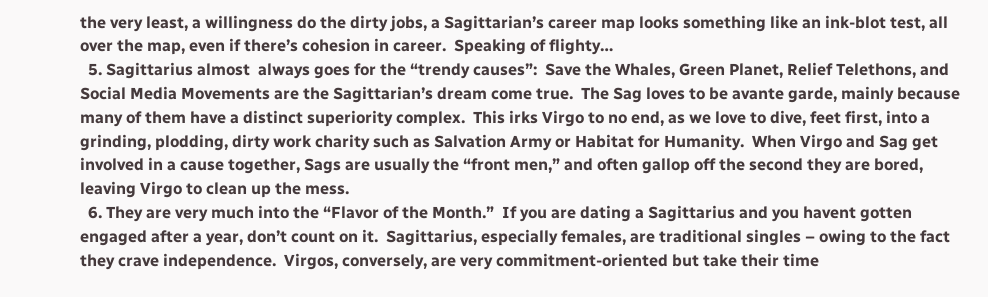the very least, a willingness do the dirty jobs, a Sagittarian’s career map looks something like an ink-blot test, all over the map, even if there’s cohesion in career.  Speaking of flighty…
  5. Sagittarius almost  always goes for the “trendy causes”:  Save the Whales, Green Planet, Relief Telethons, and Social Media Movements are the Sagittarian’s dream come true.  The Sag loves to be avante garde, mainly because many of them have a distinct superiority complex.  This irks Virgo to no end, as we love to dive, feet first, into a grinding, plodding, dirty work charity such as Salvation Army or Habitat for Humanity.  When Virgo and Sag get involved in a cause together, Sags are usually the “front men,” and often gallop off the second they are bored, leaving Virgo to clean up the mess.
  6. They are very much into the “Flavor of the Month.”  If you are dating a Sagittarius and you havent gotten engaged after a year, don’t count on it.  Sagittarius, especially females, are traditional singles – owing to the fact they crave independence.  Virgos, conversely, are very commitment-oriented but take their time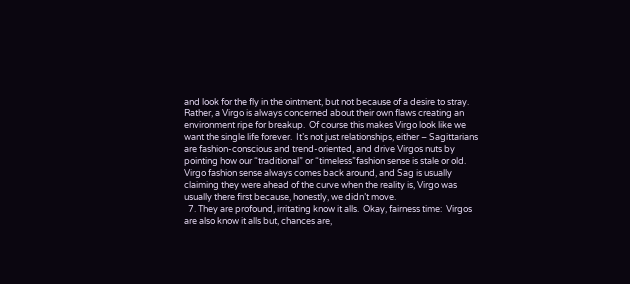and look for the fly in the ointment, but not because of a desire to stray.  Rather, a Virgo is always concerned about their own flaws creating an environment ripe for breakup.  Of course this makes Virgo look like we want the single life forever.  It’s not just relationships, either – Sagittarians are fashion-conscious and trend-oriented, and drive Virgos nuts by pointing how our “traditional” or “timeless”fashion sense is stale or old.  Virgo fashion sense always comes back around, and Sag is usually claiming they were ahead of the curve when the reality is, Virgo was usually there first because, honestly, we didn’t move.
  7. They are profound, irritating know it alls.  Okay, fairness time:  Virgos are also know it alls but, chances are,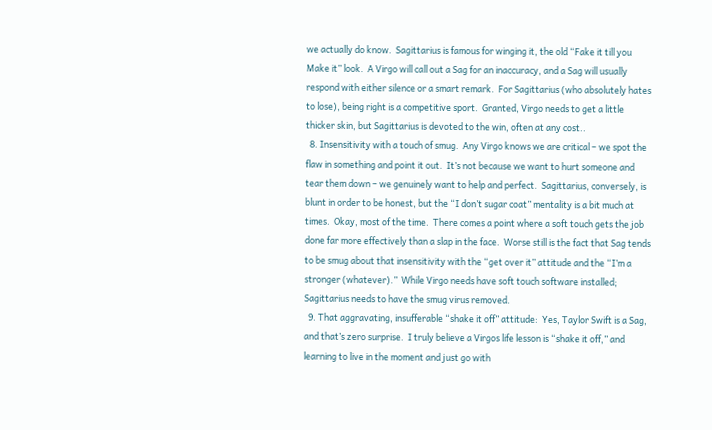we actually do know.  Sagittarius is famous for winging it, the old “Fake it till you Make it” look.  A Virgo will call out a Sag for an inaccuracy, and a Sag will usually respond with either silence or a smart remark.  For Sagittarius (who absolutely hates to lose), being right is a competitive sport.  Granted, Virgo needs to get a little thicker skin, but Sagittarius is devoted to the win, often at any cost..
  8. Insensitivity with a touch of smug.  Any Virgo knows we are critical – we spot the flaw in something and point it out.  It’s not because we want to hurt someone and tear them down – we genuinely want to help and perfect.  Sagittarius, conversely, is blunt in order to be honest, but the “I don’t sugar coat” mentality is a bit much at times.  Okay, most of the time.  There comes a point where a soft touch gets the job done far more effectively than a slap in the face.  Worse still is the fact that Sag tends to be smug about that insensitivity with the “get over it” attitude and the “I’m a stronger (whatever).”  While Virgo needs have soft touch software installed; Sagittarius needs to have the smug virus removed.
  9. That aggravating, insufferable “shake it off” attitude:  Yes, Taylor Swift is a Sag, and that’s zero surprise.  I truly believe a Virgos life lesson is “shake it off,” and learning to live in the moment and just go with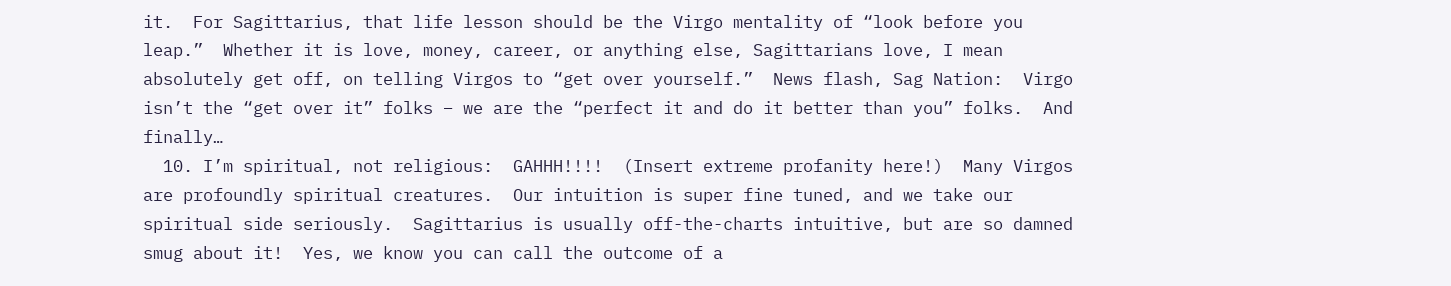it.  For Sagittarius, that life lesson should be the Virgo mentality of “look before you leap.”  Whether it is love, money, career, or anything else, Sagittarians love, I mean absolutely get off, on telling Virgos to “get over yourself.”  News flash, Sag Nation:  Virgo isn’t the “get over it” folks – we are the “perfect it and do it better than you” folks.  And finally…
  10. I’m spiritual, not religious:  GAHHH!!!!  (Insert extreme profanity here!)  Many Virgos are profoundly spiritual creatures.  Our intuition is super fine tuned, and we take our spiritual side seriously.  Sagittarius is usually off-the-charts intuitive, but are so damned smug about it!  Yes, we know you can call the outcome of a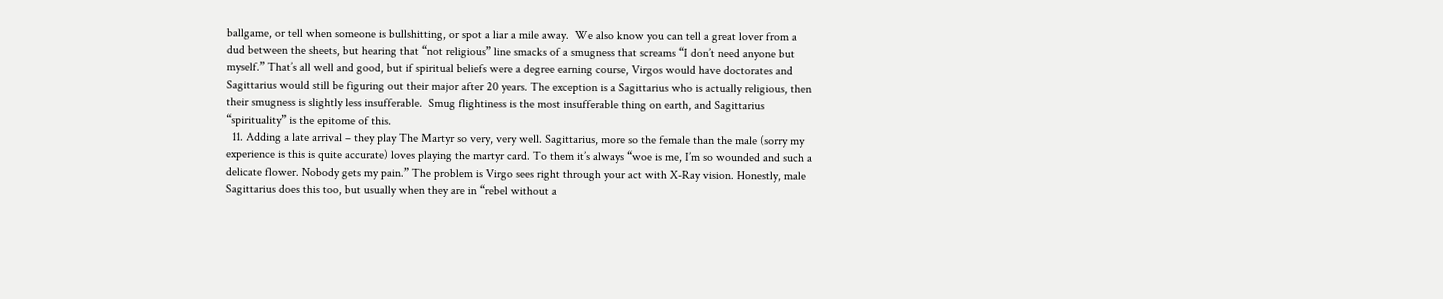ballgame, or tell when someone is bullshitting, or spot a liar a mile away.  We also know you can tell a great lover from a dud between the sheets, but hearing that “not religious” line smacks of a smugness that screams “I don’t need anyone but myself.” That’s all well and good, but if spiritual beliefs were a degree earning course, Virgos would have doctorates and Sagittarius would still be figuring out their major after 20 years. The exception is a Sagittarius who is actually religious, then their smugness is slightly less insufferable.  Smug flightiness is the most insufferable thing on earth, and Sagittarius “spirituality” is the epitome of this.
  11. Adding a late arrival – they play The Martyr so very, very well. Sagittarius, more so the female than the male (sorry my experience is this is quite accurate) loves playing the martyr card. To them it’s always “woe is me, I’m so wounded and such a delicate flower. Nobody gets my pain.” The problem is Virgo sees right through your act with X-Ray vision. Honestly, male Sagittarius does this too, but usually when they are in “rebel without a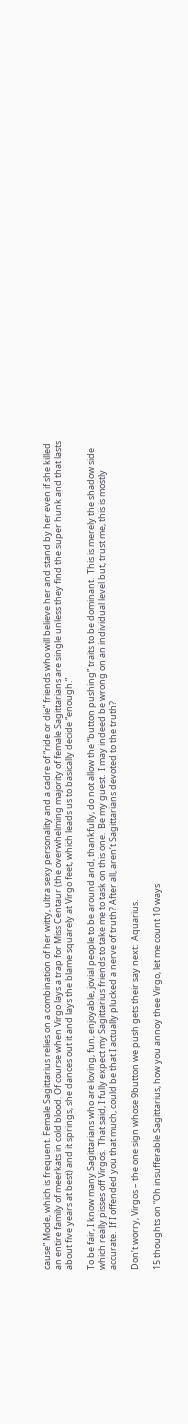cause” Mode, which is frequent. Female Sagittarius relies on a combination of her witty, ultra sexy personality and a cadre of “ride or die” friends who will believe her and stand by her even if she killed an entire family of meerkats in cold blood. Of course when Virgo lays a trap for Miss Centaur (the overwhelming majority of female Sagittarians are single unless they find the super hunk and that lasts about five years at best) and it springs, she dances out it and lays the blame squarely at Virgo feet, which leads us to basically decide “enough.”

To be fair, I know many Sagittarians who are loving, fun, enjoyable, jovial people to be around and, thankfully, do not allow the “button pushing” traits to be dominant.  This is merely the shadow side which really pisses off Virgos.  That said, I fully expect my Sagittarius friends to take me to task on this one.  Be my guest.  I may indeed be wrong on an individual level but, trust me, this is mostly accurate.  If I offended you that much, could be that I actually plucked a nerve of truth? After all, aren’t Sagittarians devoted to the truth?

Don’t worry, Virgos – the one sign whose 9button we push gets their say next:  Aquarius.

15 thoughts on “Oh insufferable Sagittarius, how you annoy thee Virgo, let me count 10 ways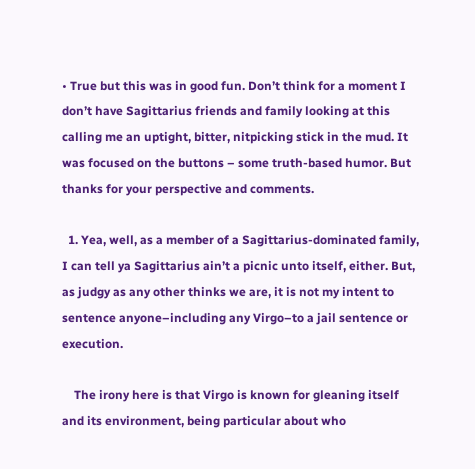• True but this was in good fun. Don’t think for a moment I don’t have Sagittarius friends and family looking at this calling me an uptight, bitter, nitpicking stick in the mud. It was focused on the buttons – some truth-based humor. But thanks for your perspective and comments.

  1. Yea, well, as a member of a Sagittarius-dominated family, I can tell ya Sagittarius ain’t a picnic unto itself, either. But, as judgy as any other thinks we are, it is not my intent to sentence anyone–including any Virgo–to a jail sentence or execution.

    The irony here is that Virgo is known for gleaning itself and its environment, being particular about who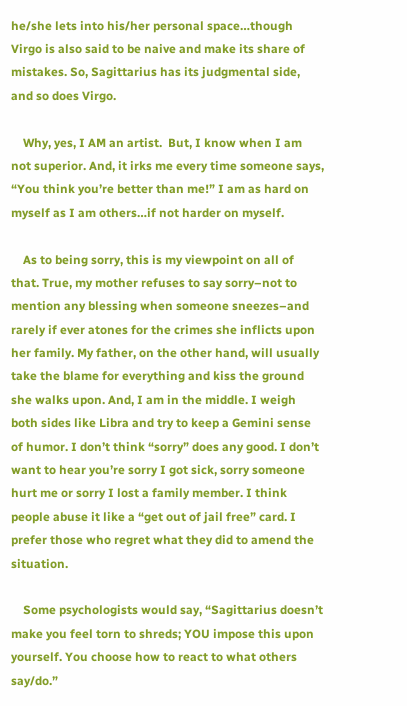he/she lets into his/her personal space…though Virgo is also said to be naive and make its share of mistakes. So, Sagittarius has its judgmental side, and so does Virgo.

    Why, yes, I AM an artist.  But, I know when I am not superior. And, it irks me every time someone says, “You think you’re better than me!” I am as hard on myself as I am others…if not harder on myself.

    As to being sorry, this is my viewpoint on all of that. True, my mother refuses to say sorry–not to mention any blessing when someone sneezes–and rarely if ever atones for the crimes she inflicts upon her family. My father, on the other hand, will usually take the blame for everything and kiss the ground she walks upon. And, I am in the middle. I weigh both sides like Libra and try to keep a Gemini sense of humor. I don’t think “sorry” does any good. I don’t want to hear you’re sorry I got sick, sorry someone hurt me or sorry I lost a family member. I think people abuse it like a “get out of jail free” card. I prefer those who regret what they did to amend the situation.

    Some psychologists would say, “Sagittarius doesn’t make you feel torn to shreds; YOU impose this upon yourself. You choose how to react to what others say/do.”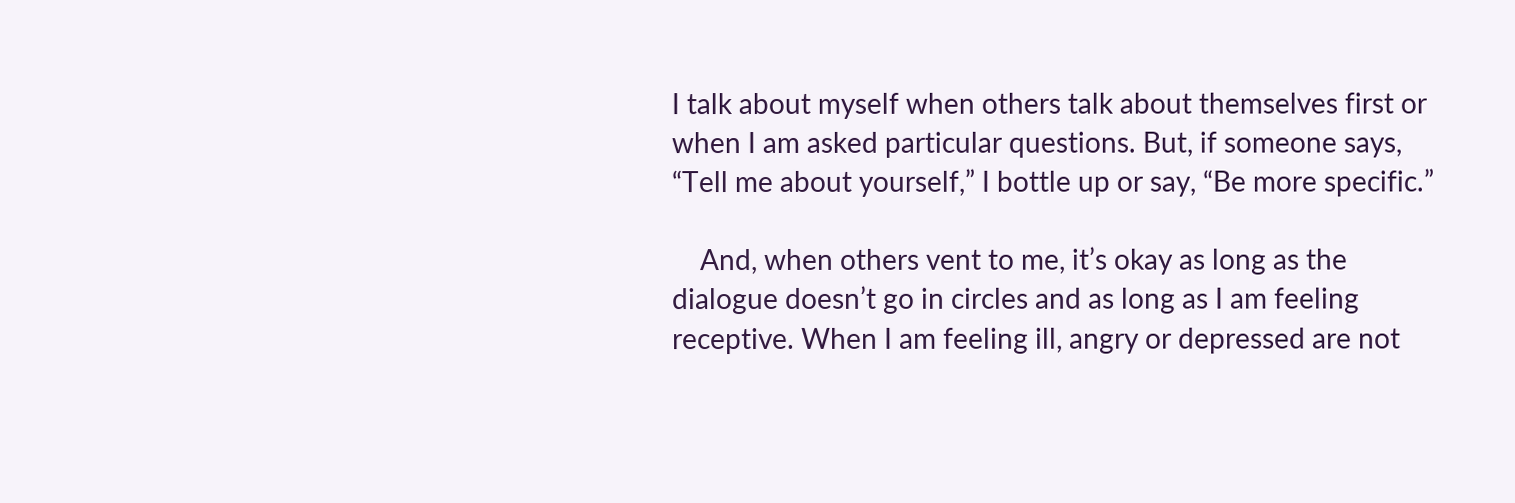I talk about myself when others talk about themselves first or when I am asked particular questions. But, if someone says, “Tell me about yourself,” I bottle up or say, “Be more specific.”

    And, when others vent to me, it’s okay as long as the dialogue doesn’t go in circles and as long as I am feeling receptive. When I am feeling ill, angry or depressed are not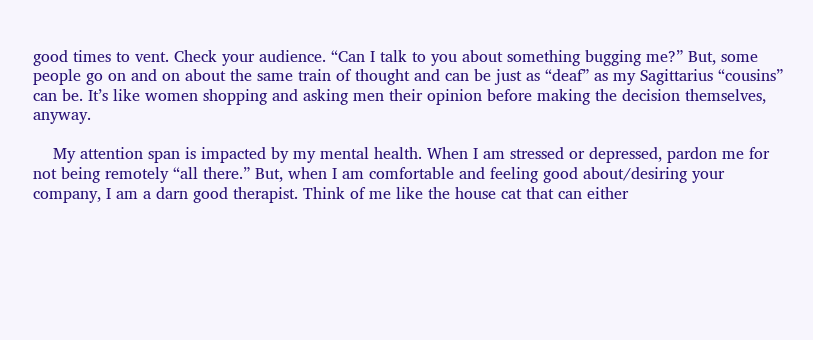good times to vent. Check your audience. “Can I talk to you about something bugging me?” But, some people go on and on about the same train of thought and can be just as “deaf” as my Sagittarius “cousins” can be. It’s like women shopping and asking men their opinion before making the decision themselves, anyway.

    My attention span is impacted by my mental health. When I am stressed or depressed, pardon me for not being remotely “all there.” But, when I am comfortable and feeling good about/desiring your company, I am a darn good therapist. Think of me like the house cat that can either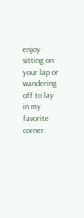enjoy sitting on your lap or wandering off to lay in my favorite corner.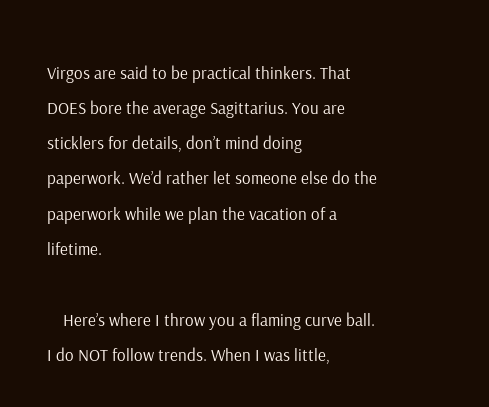Virgos are said to be practical thinkers. That DOES bore the average Sagittarius. You are sticklers for details, don’t mind doing paperwork. We’d rather let someone else do the paperwork while we plan the vacation of a lifetime.

    Here’s where I throw you a flaming curve ball. I do NOT follow trends. When I was little,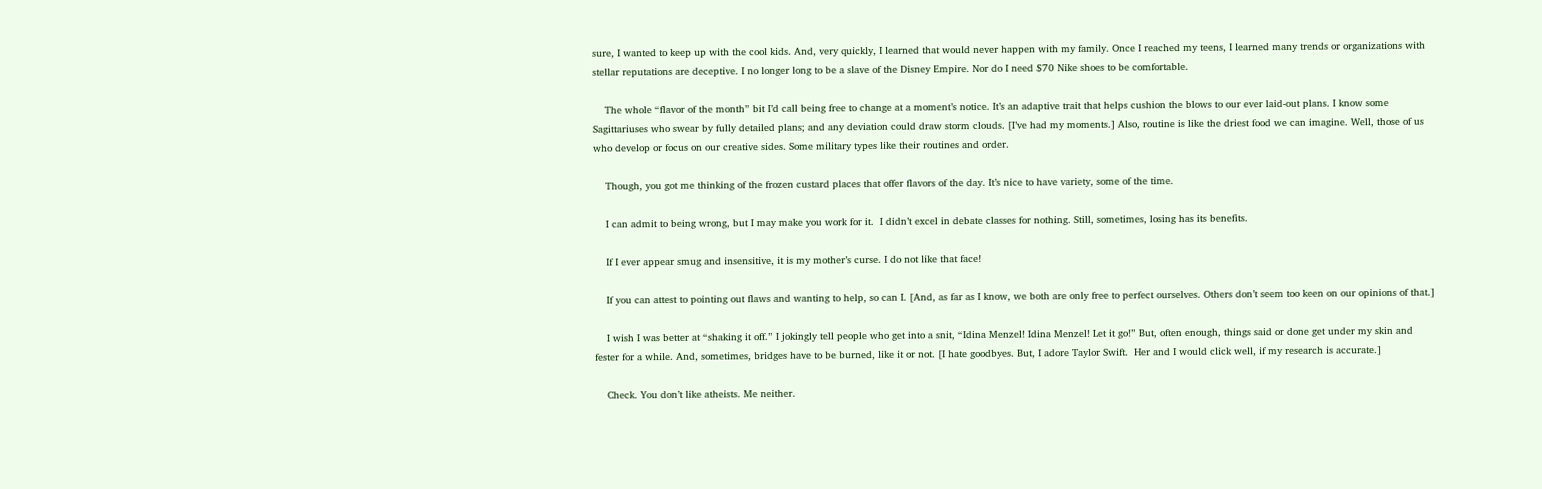sure, I wanted to keep up with the cool kids. And, very quickly, I learned that would never happen with my family. Once I reached my teens, I learned many trends or organizations with stellar reputations are deceptive. I no longer long to be a slave of the Disney Empire. Nor do I need $70 Nike shoes to be comfortable.

    The whole “flavor of the month” bit I’d call being free to change at a moment’s notice. It’s an adaptive trait that helps cushion the blows to our ever laid-out plans. I know some Sagittariuses who swear by fully detailed plans; and any deviation could draw storm clouds. [I’ve had my moments.] Also, routine is like the driest food we can imagine. Well, those of us who develop or focus on our creative sides. Some military types like their routines and order.

    Though, you got me thinking of the frozen custard places that offer flavors of the day. It’s nice to have variety, some of the time.

    I can admit to being wrong, but I may make you work for it.  I didn’t excel in debate classes for nothing. Still, sometimes, losing has its benefits.

    If I ever appear smug and insensitive, it is my mother’s curse. I do not like that face!

    If you can attest to pointing out flaws and wanting to help, so can I. [And, as far as I know, we both are only free to perfect ourselves. Others don’t seem too keen on our opinions of that.]

    I wish I was better at “shaking it off.” I jokingly tell people who get into a snit, “Idina Menzel! Idina Menzel! Let it go!” But, often enough, things said or done get under my skin and fester for a while. And, sometimes, bridges have to be burned, like it or not. [I hate goodbyes. But, I adore Taylor Swift.  Her and I would click well, if my research is accurate.]

    Check. You don’t like atheists. Me neither.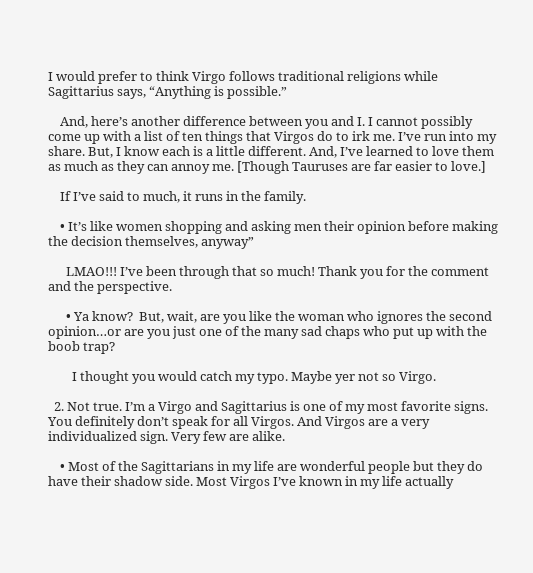I would prefer to think Virgo follows traditional religions while Sagittarius says, “Anything is possible.”

    And, here’s another difference between you and I. I cannot possibly come up with a list of ten things that Virgos do to irk me. I’ve run into my share. But, I know each is a little different. And, I’ve learned to love them as much as they can annoy me. [Though Tauruses are far easier to love.]

    If I’ve said to much, it runs in the family.

    • It’s like women shopping and asking men their opinion before making the decision themselves, anyway”

      LMAO!!! I’ve been through that so much! Thank you for the comment and the perspective.

      • Ya know?  But, wait, are you like the woman who ignores the second opinion…or are you just one of the many sad chaps who put up with the boob trap?

        I thought you would catch my typo. Maybe yer not so Virgo.

  2. Not true. I’m a Virgo and Sagittarius is one of my most favorite signs. You definitely don’t speak for all Virgos. And Virgos are a very individualized sign. Very few are alike.

    • Most of the Sagittarians in my life are wonderful people but they do have their shadow side. Most Virgos I’ve known in my life actually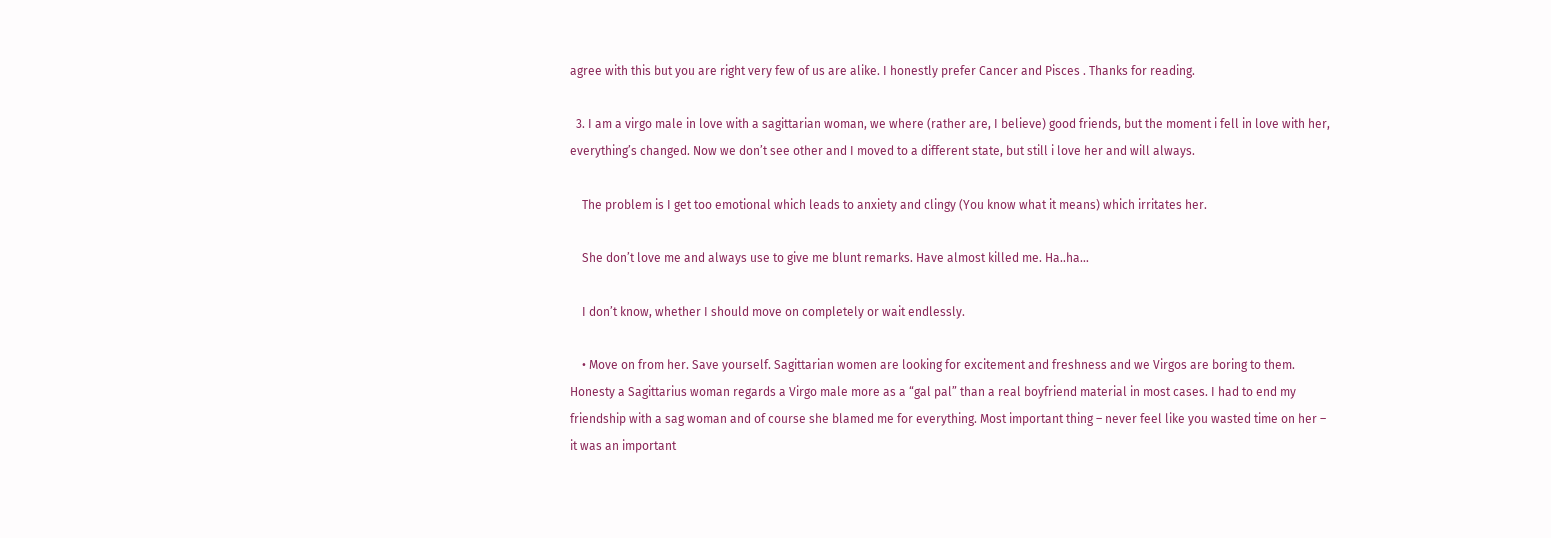agree with this but you are right very few of us are alike. I honestly prefer Cancer and Pisces . Thanks for reading.

  3. I am a virgo male in love with a sagittarian woman, we where (rather are, I believe) good friends, but the moment i fell in love with her, everything’s changed. Now we don’t see other and I moved to a different state, but still i love her and will always.

    The problem is I get too emotional which leads to anxiety and clingy (You know what it means) which irritates her.

    She don’t love me and always use to give me blunt remarks. Have almost killed me. Ha..ha…

    I don’t know, whether I should move on completely or wait endlessly.

    • Move on from her. Save yourself. Sagittarian women are looking for excitement and freshness and we Virgos are boring to them. Honesty a Sagittarius woman regards a Virgo male more as a “gal pal” than a real boyfriend material in most cases. I had to end my friendship with a sag woman and of course she blamed me for everything. Most important thing – never feel like you wasted time on her – it was an important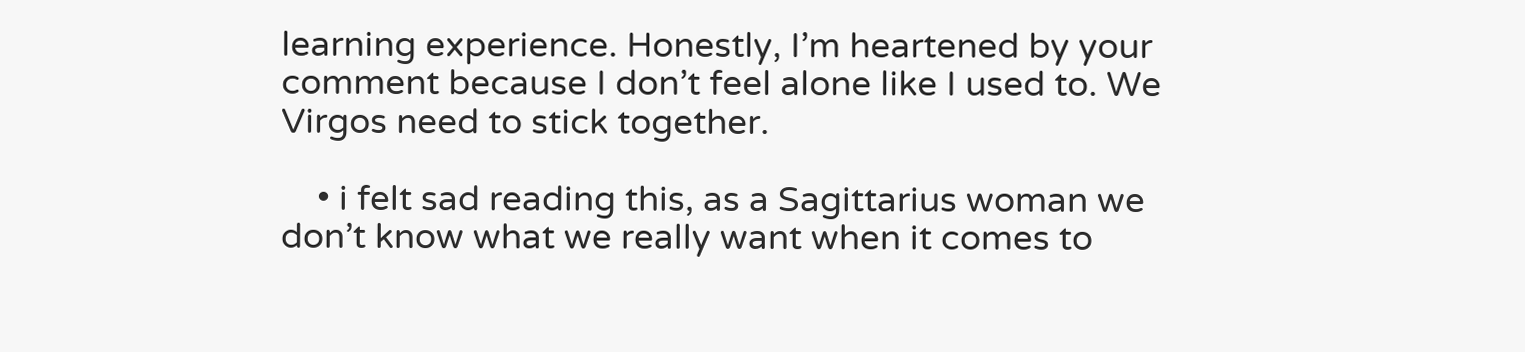learning experience. Honestly, I’m heartened by your comment because I don’t feel alone like I used to. We Virgos need to stick together.

    • i felt sad reading this, as a Sagittarius woman we don’t know what we really want when it comes to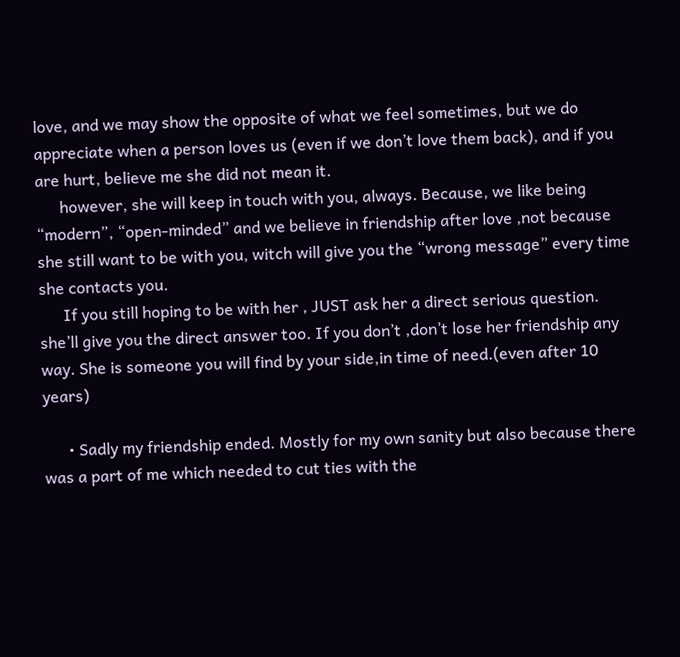love, and we may show the opposite of what we feel sometimes, but we do appreciate when a person loves us (even if we don’t love them back), and if you are hurt, believe me she did not mean it.
      however, she will keep in touch with you, always. Because, we like being “modern”, “open-minded” and we believe in friendship after love ,not because she still want to be with you, witch will give you the “wrong message” every time she contacts you.
      If you still hoping to be with her , JUST ask her a direct serious question. she’ll give you the direct answer too. If you don’t ,don’t lose her friendship any way. She is someone you will find by your side,in time of need.(even after 10 years)

      • Sadly my friendship ended. Mostly for my own sanity but also because there was a part of me which needed to cut ties with the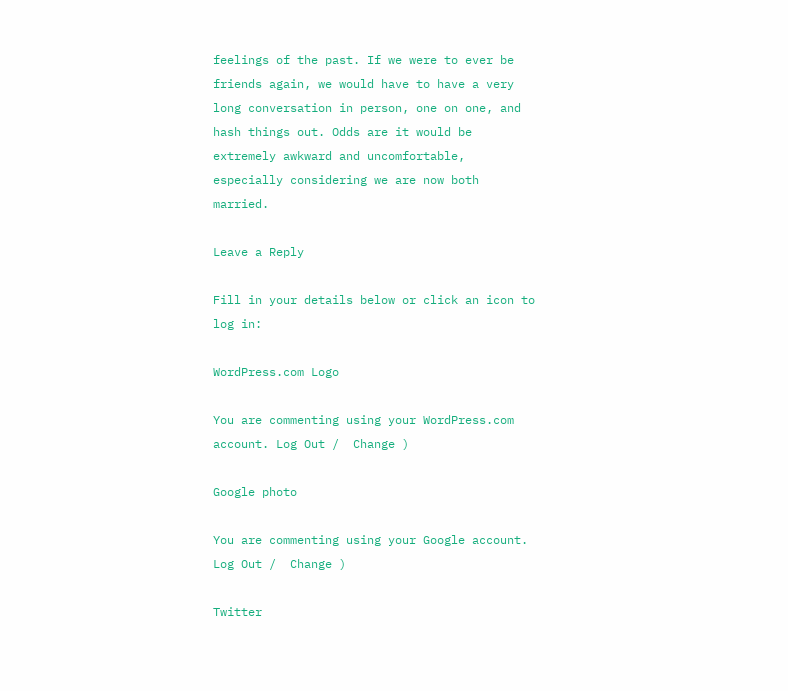feelings of the past. If we were to ever be friends again, we would have to have a very long conversation in person, one on one, and hash things out. Odds are it would be extremely awkward and uncomfortable, especially considering we are now both married.

Leave a Reply

Fill in your details below or click an icon to log in:

WordPress.com Logo

You are commenting using your WordPress.com account. Log Out /  Change )

Google photo

You are commenting using your Google account. Log Out /  Change )

Twitter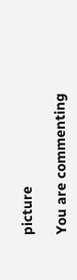picture

You are commenting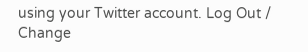using your Twitter account. Log Out /  Change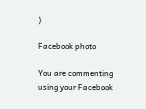)

Facebook photo

You are commenting using your Facebook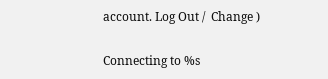account. Log Out /  Change )

Connecting to %s